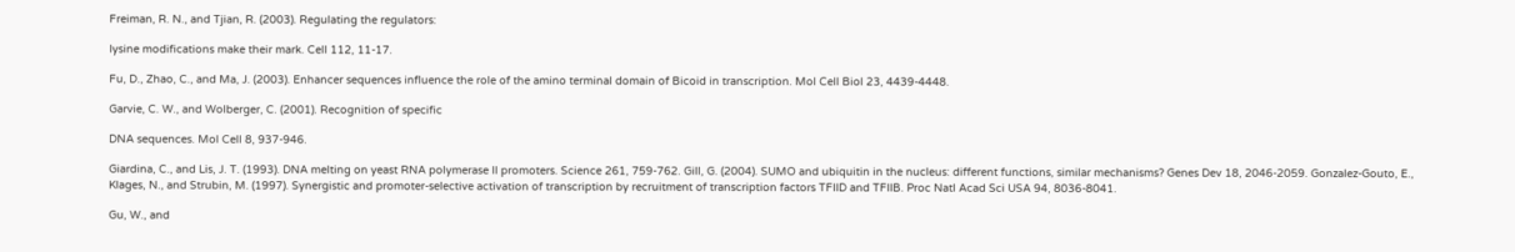Freiman, R. N., and Tjian, R. (2003). Regulating the regulators:

lysine modifications make their mark. Cell 112, 11-17.

Fu, D., Zhao, C., and Ma, J. (2003). Enhancer sequences influence the role of the amino terminal domain of Bicoid in transcription. Mol Cell Biol 23, 4439-4448.

Garvie, C. W., and Wolberger, C. (2001). Recognition of specific

DNA sequences. Mol Cell 8, 937-946.

Giardina, C., and Lis, J. T. (1993). DNA melting on yeast RNA polymerase II promoters. Science 261, 759-762. Gill, G. (2004). SUMO and ubiquitin in the nucleus: different functions, similar mechanisms? Genes Dev 18, 2046-2059. Gonzalez-Gouto, E., Klages, N., and Strubin, M. (1997). Synergistic and promoter-selective activation of transcription by recruitment of transcription factors TFIID and TFIIB. Proc Natl Acad Sci USA 94, 8036-8041.

Gu, W., and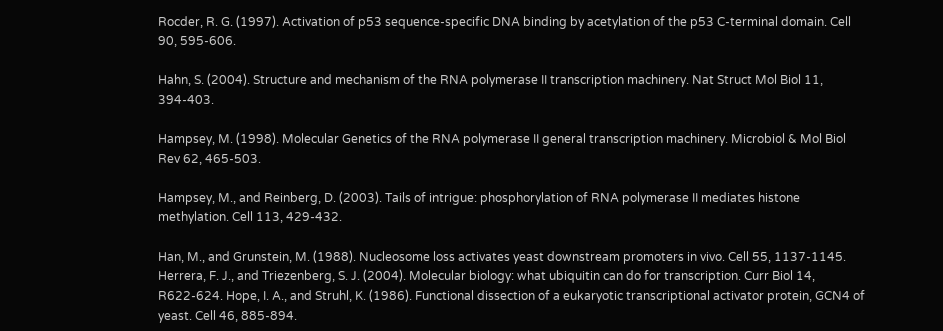Rocder, R. G. (1997). Activation of p53 sequence-specific DNA binding by acetylation of the p53 C-terminal domain. Cell 90, 595-606.

Hahn, S. (2004). Structure and mechanism of the RNA polymerase II transcription machinery. Nat Struct Mol Biol 11, 394-403.

Hampsey, M. (1998). Molecular Genetics of the RNA polymerase II general transcription machinery. Microbiol & Mol Biol Rev 62, 465-503.

Hampsey, M., and Reinberg, D. (2003). Tails of intrigue: phosphorylation of RNA polymerase II mediates histone methylation. Cell 113, 429-432.

Han, M., and Grunstein, M. (1988). Nucleosome loss activates yeast downstream promoters in vivo. Cell 55, 1137-1145. Herrera, F. J., and Triezenberg, S. J. (2004). Molecular biology: what ubiquitin can do for transcription. Curr Biol 14, R622-624. Hope, I. A., and Struhl, K. (1986). Functional dissection of a eukaryotic transcriptional activator protein, GCN4 of yeast. Cell 46, 885-894.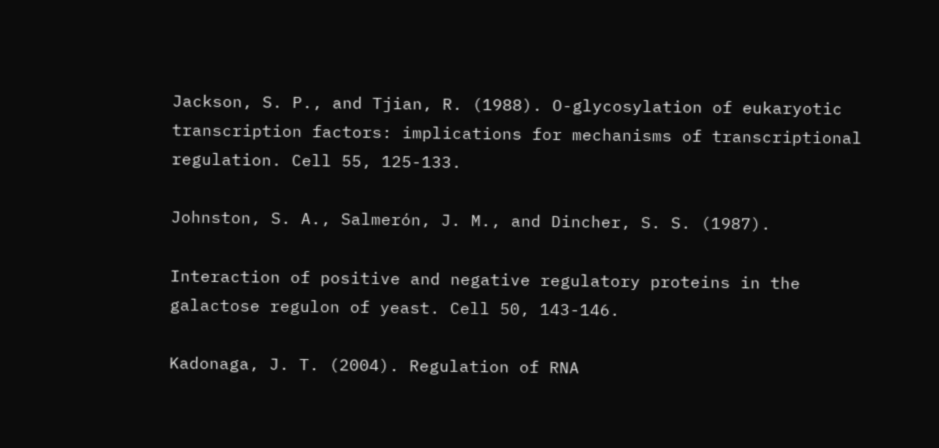Jackson, S. P., and Tjian, R. (1988). O-glycosylation of eukaryotic transcription factors: implications for mechanisms of transcriptional regulation. Cell 55, 125-133.

Johnston, S. A., Salmerón, J. M., and Dincher, S. S. (1987).

Interaction of positive and negative regulatory proteins in the galactose regulon of yeast. Cell 50, 143-146.

Kadonaga, J. T. (2004). Regulation of RNA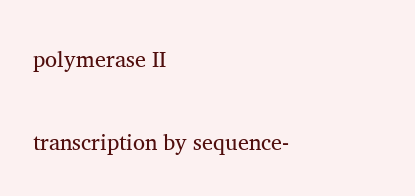polymerase II

transcription by sequence-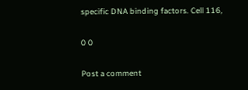specific DNA binding factors. Cell 116,

0 0

Post a comment